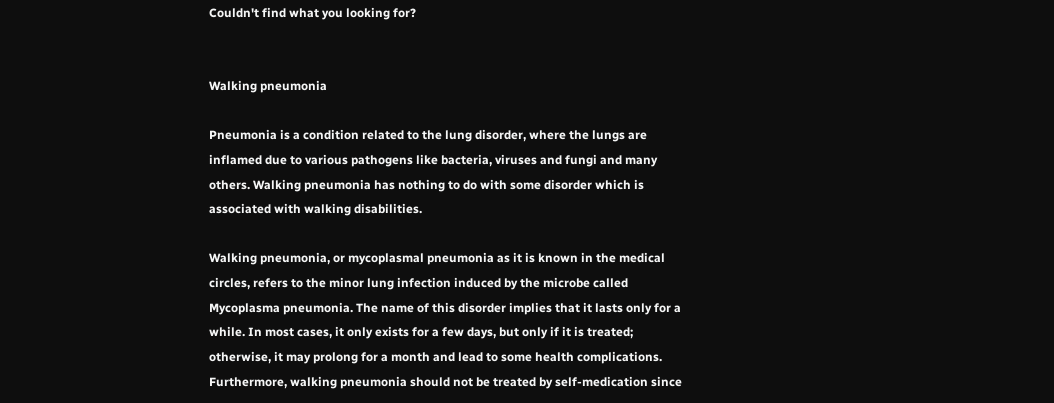Couldn't find what you looking for?


Walking pneumonia

Pneumonia is a condition related to the lung disorder, where the lungs are inflamed due to various pathogens like bacteria, viruses and fungi and many others. Walking pneumonia has nothing to do with some disorder which is associated with walking disabilities.

Walking pneumonia, or mycoplasmal pneumonia as it is known in the medical circles, refers to the minor lung infection induced by the microbe called Mycoplasma pneumonia. The name of this disorder implies that it lasts only for a while. In most cases, it only exists for a few days, but only if it is treated; otherwise, it may prolong for a month and lead to some health complications. Furthermore, walking pneumonia should not be treated by self-medication since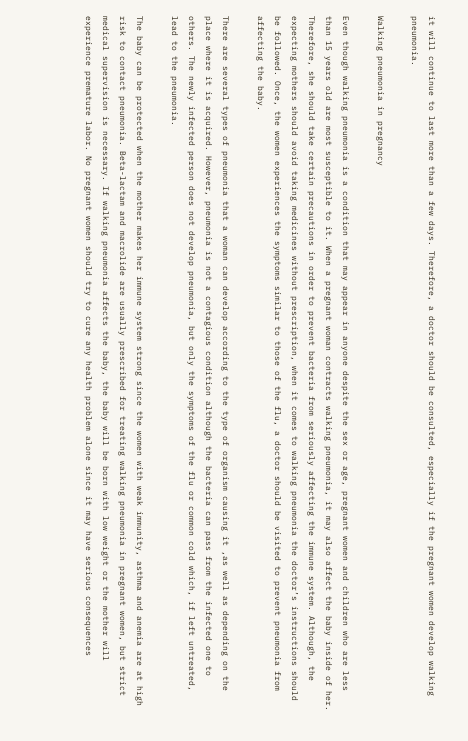it will continue to last more than a few days. Therefore, a doctor should be consulted, especially if the pregnant women develop walking pneumonia.

Walking pneumonia in pregnancy

Even though walking pneumonia is a condition that may appear in anyone despite the sex or age, pregnant women and children who are less than 15 years old are most susceptible to it. When a pregnant woman contracts walking pneumonia, it may also affect the baby inside of her. Therefore, she should take certain precautions in order to prevent bacteria from seriously affecting the immune system. Although, the expecting mothers should avoid taking medicines without prescription, when it comes to walking pneumonia the doctor’s instructions should be followed. Once, the women experiences the symptoms similar to those of the flu, a doctor should be visited to prevent pneumonia from affecting the baby.

There are several types of pneumonia that a woman can develop according to the type of organism causing it ,as well as depending on the place where it is acquired. However, pneumonia is not a contagious condition although the bacteria can pass from the infected one to others. The newly infected person does not develop pneumonia, but only the symptoms of the flu or common cold which, if left untreated, lead to the pneumonia.

The baby can be protected when the mother makes her immune system strong since the women with weak immunity, asthma and anemia are at high risk to contact pneumonia. Beta-lactam and macrolide are usually prescribed for treating walking pneumonia in pregnant women, but strict medical supervision is necessary. If walking pneumonia affects the baby, the baby will be born with low weight or the mother will experience premature labor. No pregnant women should try to cure any health problem alone since it may have serious consequences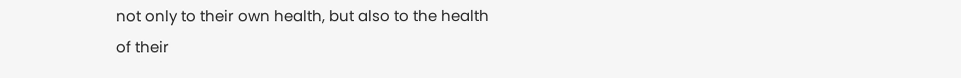not only to their own health, but also to the health of their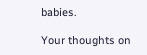babies.

Your thoughts on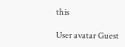this

User avatar Guest